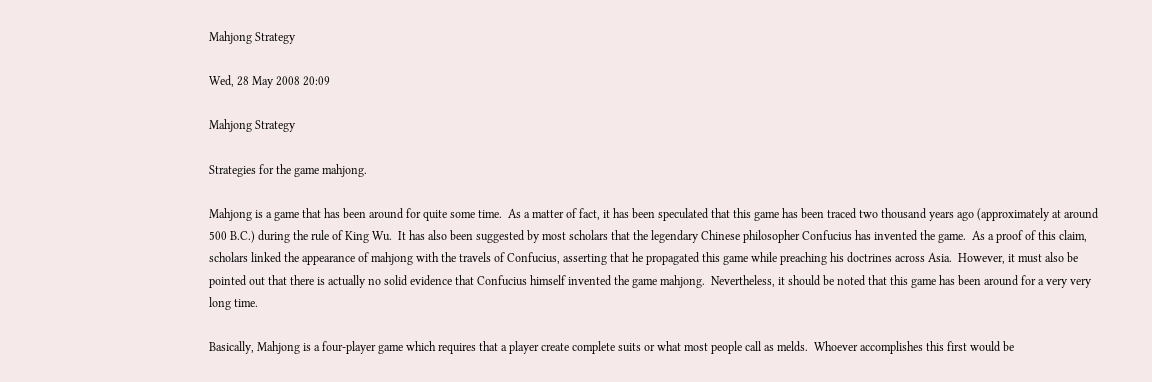Mahjong Strategy

Wed, 28 May 2008 20:09

Mahjong Strategy

Strategies for the game mahjong.

Mahjong is a game that has been around for quite some time.  As a matter of fact, it has been speculated that this game has been traced two thousand years ago (approximately at around 500 B.C.) during the rule of King Wu.  It has also been suggested by most scholars that the legendary Chinese philosopher Confucius has invented the game.  As a proof of this claim, scholars linked the appearance of mahjong with the travels of Confucius, asserting that he propagated this game while preaching his doctrines across Asia.  However, it must also be pointed out that there is actually no solid evidence that Confucius himself invented the game mahjong.  Nevertheless, it should be noted that this game has been around for a very very long time.

Basically, Mahjong is a four-player game which requires that a player create complete suits or what most people call as melds.  Whoever accomplishes this first would be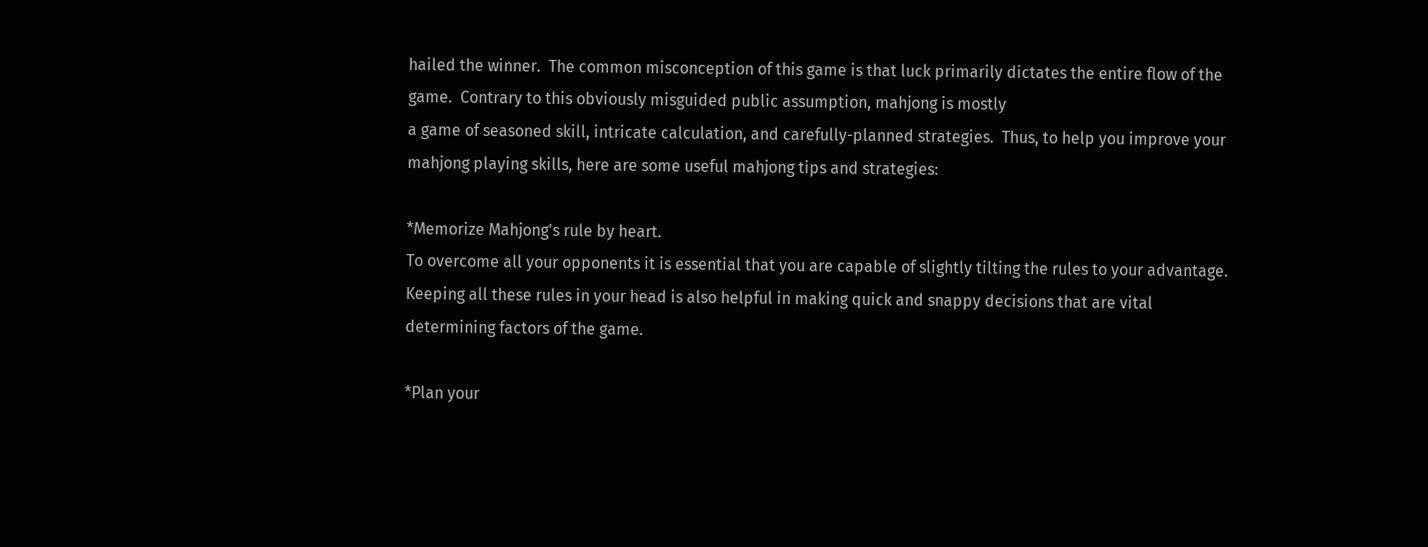hailed the winner.  The common misconception of this game is that luck primarily dictates the entire flow of the game.  Contrary to this obviously misguided public assumption, mahjong is mostly
a game of seasoned skill, intricate calculation, and carefully-planned strategies.  Thus, to help you improve your mahjong playing skills, here are some useful mahjong tips and strategies:

*Memorize Mahjong's rule by heart.
To overcome all your opponents it is essential that you are capable of slightly tilting the rules to your advantage.  Keeping all these rules in your head is also helpful in making quick and snappy decisions that are vital determining factors of the game.

*Plan your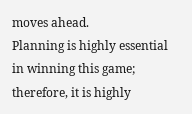moves ahead.
Planning is highly essential in winning this game; therefore, it is highly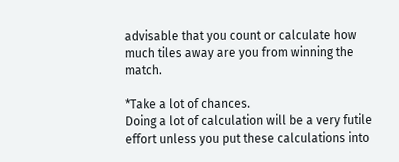advisable that you count or calculate how much tiles away are you from winning the match.

*Take a lot of chances.
Doing a lot of calculation will be a very futile effort unless you put these calculations into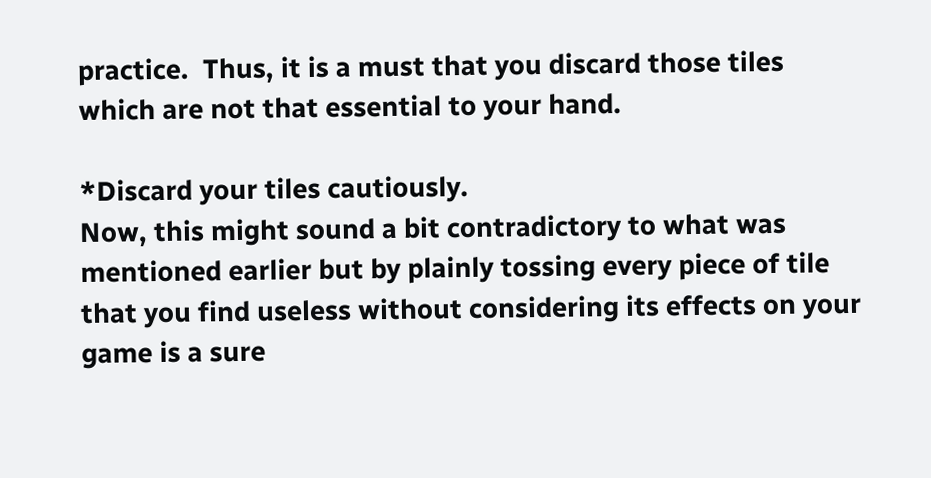practice.  Thus, it is a must that you discard those tiles which are not that essential to your hand.

*Discard your tiles cautiously.
Now, this might sound a bit contradictory to what was mentioned earlier but by plainly tossing every piece of tile that you find useless without considering its effects on your game is a sure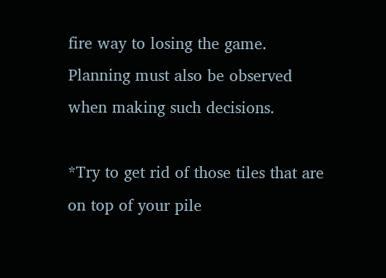fire way to losing the game.  Planning must also be observed when making such decisions.

*Try to get rid of those tiles that are on top of your pile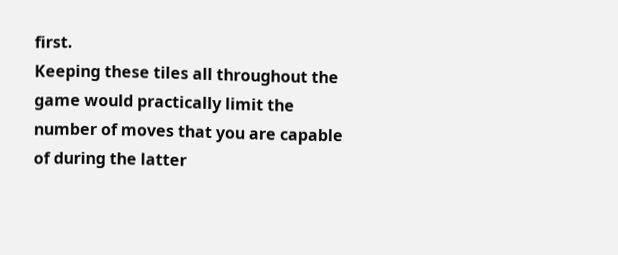first.
Keeping these tiles all throughout the game would practically limit the number of moves that you are capable of during the latter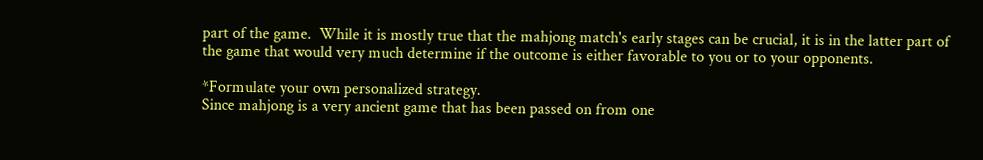part of the game.  While it is mostly true that the mahjong match's early stages can be crucial, it is in the latter part of the game that would very much determine if the outcome is either favorable to you or to your opponents.

*Formulate your own personalized strategy.
Since mahjong is a very ancient game that has been passed on from one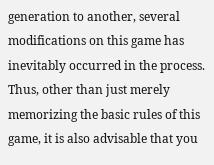generation to another, several modifications on this game has inevitably occurred in the process.  Thus, other than just merely memorizing the basic rules of this game, it is also advisable that you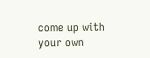come up with your own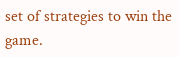set of strategies to win the game.